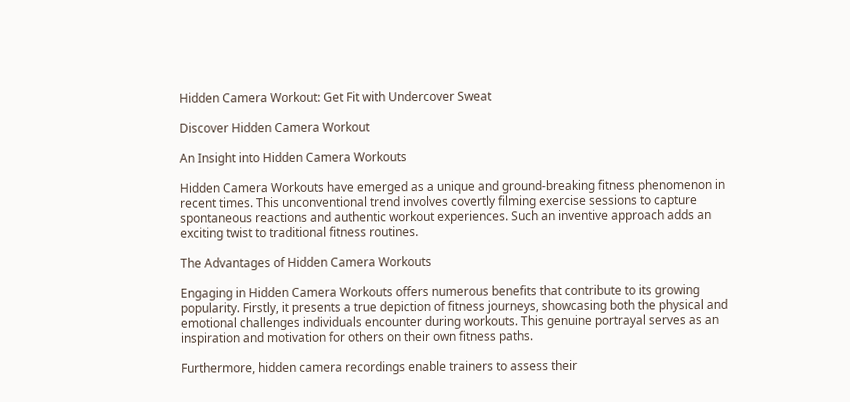Hidden Camera Workout: Get Fit with Undercover Sweat

Discover Hidden Camera Workout

An Insight into Hidden Camera Workouts

Hidden Camera Workouts have emerged as a unique and ground-breaking fitness phenomenon in recent times. This unconventional trend involves covertly filming exercise sessions to capture spontaneous reactions and authentic workout experiences. Such an inventive approach adds an exciting twist to traditional fitness routines.

The Advantages of Hidden Camera Workouts

Engaging in Hidden Camera Workouts offers numerous benefits that contribute to its growing popularity. Firstly, it presents a true depiction of fitness journeys, showcasing both the physical and emotional challenges individuals encounter during workouts. This genuine portrayal serves as an inspiration and motivation for others on their own fitness paths.

Furthermore, hidden camera recordings enable trainers to assess their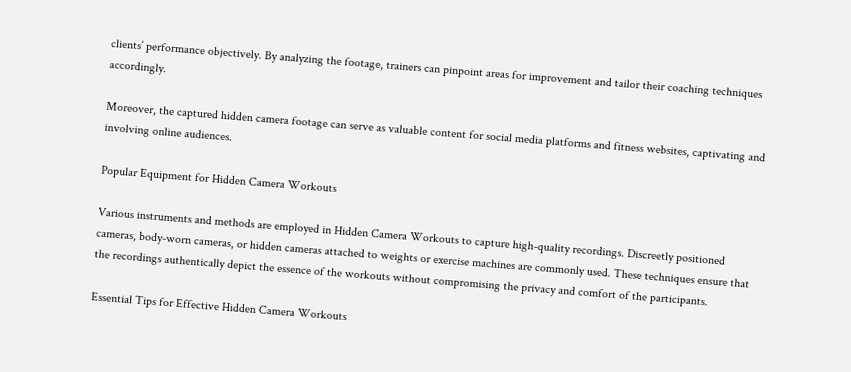clients’ performance objectively. By analyzing the footage, trainers can pinpoint areas for improvement and tailor their coaching techniques accordingly.

Moreover, the captured hidden camera footage can serve as valuable content for social media platforms and fitness websites, captivating and involving online audiences.

Popular Equipment for Hidden Camera Workouts

Various instruments and methods are employed in Hidden Camera Workouts to capture high-quality recordings. Discreetly positioned cameras, body-worn cameras, or hidden cameras attached to weights or exercise machines are commonly used. These techniques ensure that the recordings authentically depict the essence of the workouts without compromising the privacy and comfort of the participants.

Essential Tips for Effective Hidden Camera Workouts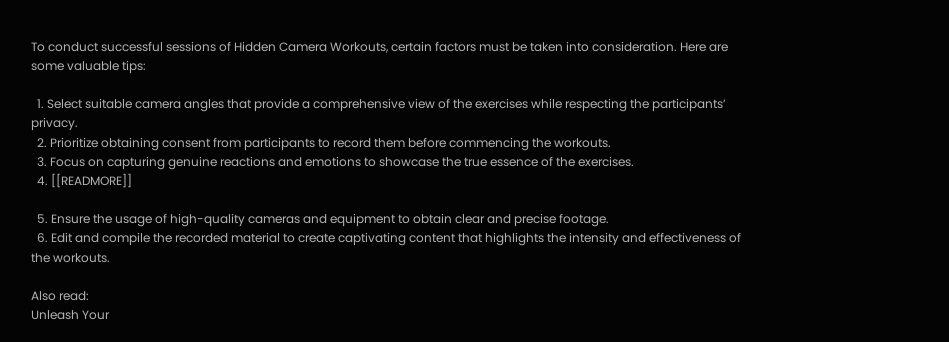To conduct successful sessions of Hidden Camera Workouts, certain factors must be taken into consideration. Here are some valuable tips:

  1. Select suitable camera angles that provide a comprehensive view of the exercises while respecting the participants’ privacy.
  2. Prioritize obtaining consent from participants to record them before commencing the workouts.
  3. Focus on capturing genuine reactions and emotions to showcase the true essence of the exercises.
  4. [[READMORE]]

  5. Ensure the usage of high-quality cameras and equipment to obtain clear and precise footage.
  6. Edit and compile the recorded material to create captivating content that highlights the intensity and effectiveness of the workouts.

Also read:
Unleash Your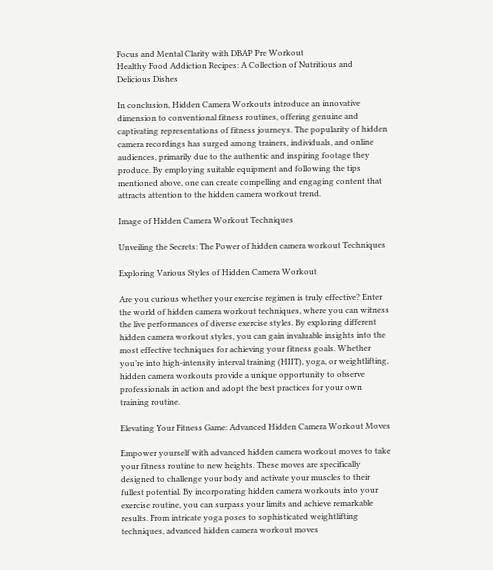Focus and Mental Clarity with DBAP Pre Workout
Healthy Food Addiction Recipes: A Collection of Nutritious and Delicious Dishes

In conclusion, Hidden Camera Workouts introduce an innovative dimension to conventional fitness routines, offering genuine and captivating representations of fitness journeys. The popularity of hidden camera recordings has surged among trainers, individuals, and online audiences, primarily due to the authentic and inspiring footage they produce. By employing suitable equipment and following the tips mentioned above, one can create compelling and engaging content that attracts attention to the hidden camera workout trend.

Image of Hidden Camera Workout Techniques

Unveiling the Secrets: The Power of hidden camera workout Techniques

Exploring Various Styles of Hidden Camera Workout

Are you curious whether your exercise regimen is truly effective? Enter the world of hidden camera workout techniques, where you can witness the live performances of diverse exercise styles. By exploring different hidden camera workout styles, you can gain invaluable insights into the most effective techniques for achieving your fitness goals. Whether you’re into high-intensity interval training (HIIT), yoga, or weightlifting, hidden camera workouts provide a unique opportunity to observe professionals in action and adopt the best practices for your own training routine.

Elevating Your Fitness Game: Advanced Hidden Camera Workout Moves

Empower yourself with advanced hidden camera workout moves to take your fitness routine to new heights. These moves are specifically designed to challenge your body and activate your muscles to their fullest potential. By incorporating hidden camera workouts into your exercise routine, you can surpass your limits and achieve remarkable results. From intricate yoga poses to sophisticated weightlifting techniques, advanced hidden camera workout moves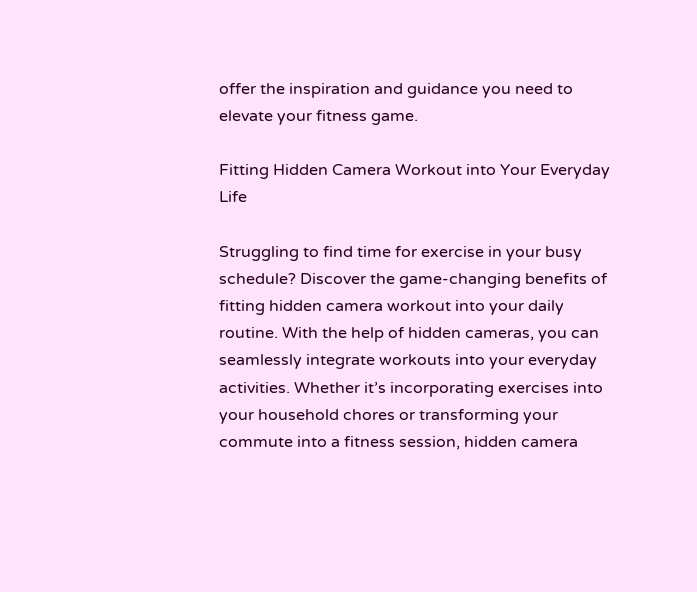offer the inspiration and guidance you need to elevate your fitness game.

Fitting Hidden Camera Workout into Your Everyday Life

Struggling to find time for exercise in your busy schedule? Discover the game-changing benefits of fitting hidden camera workout into your daily routine. With the help of hidden cameras, you can seamlessly integrate workouts into your everyday activities. Whether it’s incorporating exercises into your household chores or transforming your commute into a fitness session, hidden camera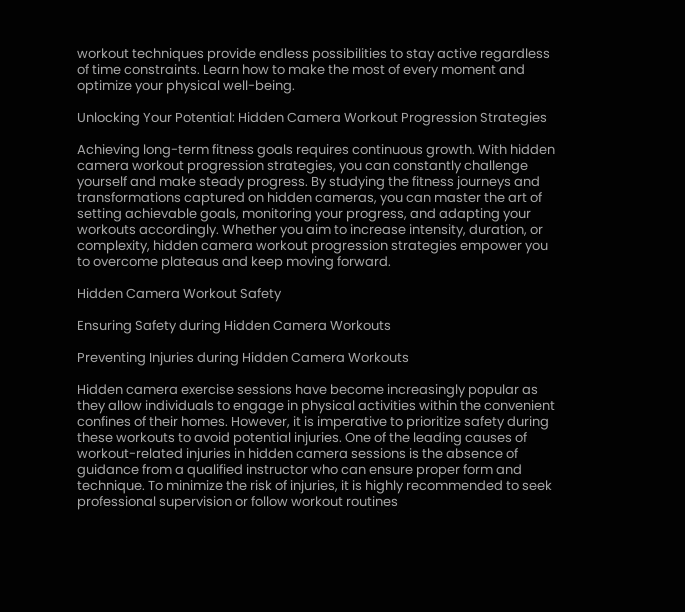workout techniques provide endless possibilities to stay active regardless of time constraints. Learn how to make the most of every moment and optimize your physical well-being.

Unlocking Your Potential: Hidden Camera Workout Progression Strategies

Achieving long-term fitness goals requires continuous growth. With hidden camera workout progression strategies, you can constantly challenge yourself and make steady progress. By studying the fitness journeys and transformations captured on hidden cameras, you can master the art of setting achievable goals, monitoring your progress, and adapting your workouts accordingly. Whether you aim to increase intensity, duration, or complexity, hidden camera workout progression strategies empower you to overcome plateaus and keep moving forward.

Hidden Camera Workout Safety

Ensuring Safety during Hidden Camera Workouts

Preventing Injuries during Hidden Camera Workouts

Hidden camera exercise sessions have become increasingly popular as they allow individuals to engage in physical activities within the convenient confines of their homes. However, it is imperative to prioritize safety during these workouts to avoid potential injuries. One of the leading causes of workout-related injuries in hidden camera sessions is the absence of guidance from a qualified instructor who can ensure proper form and technique. To minimize the risk of injuries, it is highly recommended to seek professional supervision or follow workout routines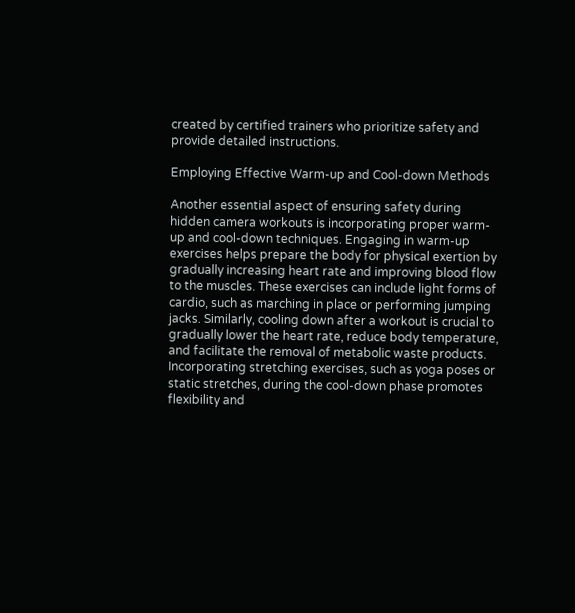created by certified trainers who prioritize safety and provide detailed instructions.

Employing Effective Warm-up and Cool-down Methods

Another essential aspect of ensuring safety during hidden camera workouts is incorporating proper warm-up and cool-down techniques. Engaging in warm-up exercises helps prepare the body for physical exertion by gradually increasing heart rate and improving blood flow to the muscles. These exercises can include light forms of cardio, such as marching in place or performing jumping jacks. Similarly, cooling down after a workout is crucial to gradually lower the heart rate, reduce body temperature, and facilitate the removal of metabolic waste products. Incorporating stretching exercises, such as yoga poses or static stretches, during the cool-down phase promotes flexibility and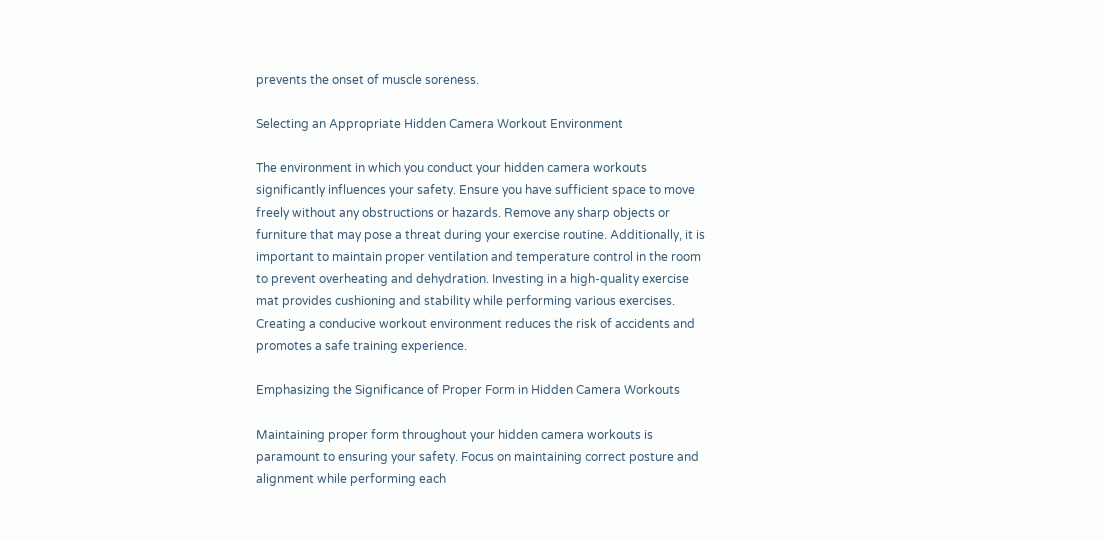prevents the onset of muscle soreness.

Selecting an Appropriate Hidden Camera Workout Environment

The environment in which you conduct your hidden camera workouts significantly influences your safety. Ensure you have sufficient space to move freely without any obstructions or hazards. Remove any sharp objects or furniture that may pose a threat during your exercise routine. Additionally, it is important to maintain proper ventilation and temperature control in the room to prevent overheating and dehydration. Investing in a high-quality exercise mat provides cushioning and stability while performing various exercises. Creating a conducive workout environment reduces the risk of accidents and promotes a safe training experience.

Emphasizing the Significance of Proper Form in Hidden Camera Workouts

Maintaining proper form throughout your hidden camera workouts is paramount to ensuring your safety. Focus on maintaining correct posture and alignment while performing each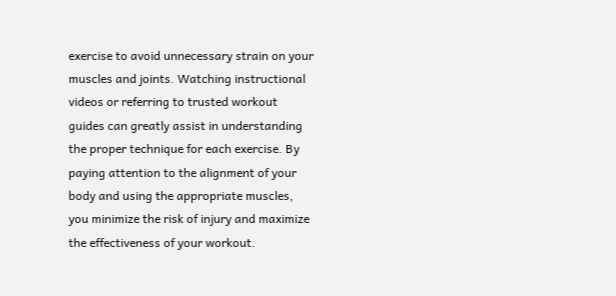exercise to avoid unnecessary strain on your muscles and joints. Watching instructional videos or referring to trusted workout guides can greatly assist in understanding the proper technique for each exercise. By paying attention to the alignment of your body and using the appropriate muscles, you minimize the risk of injury and maximize the effectiveness of your workout.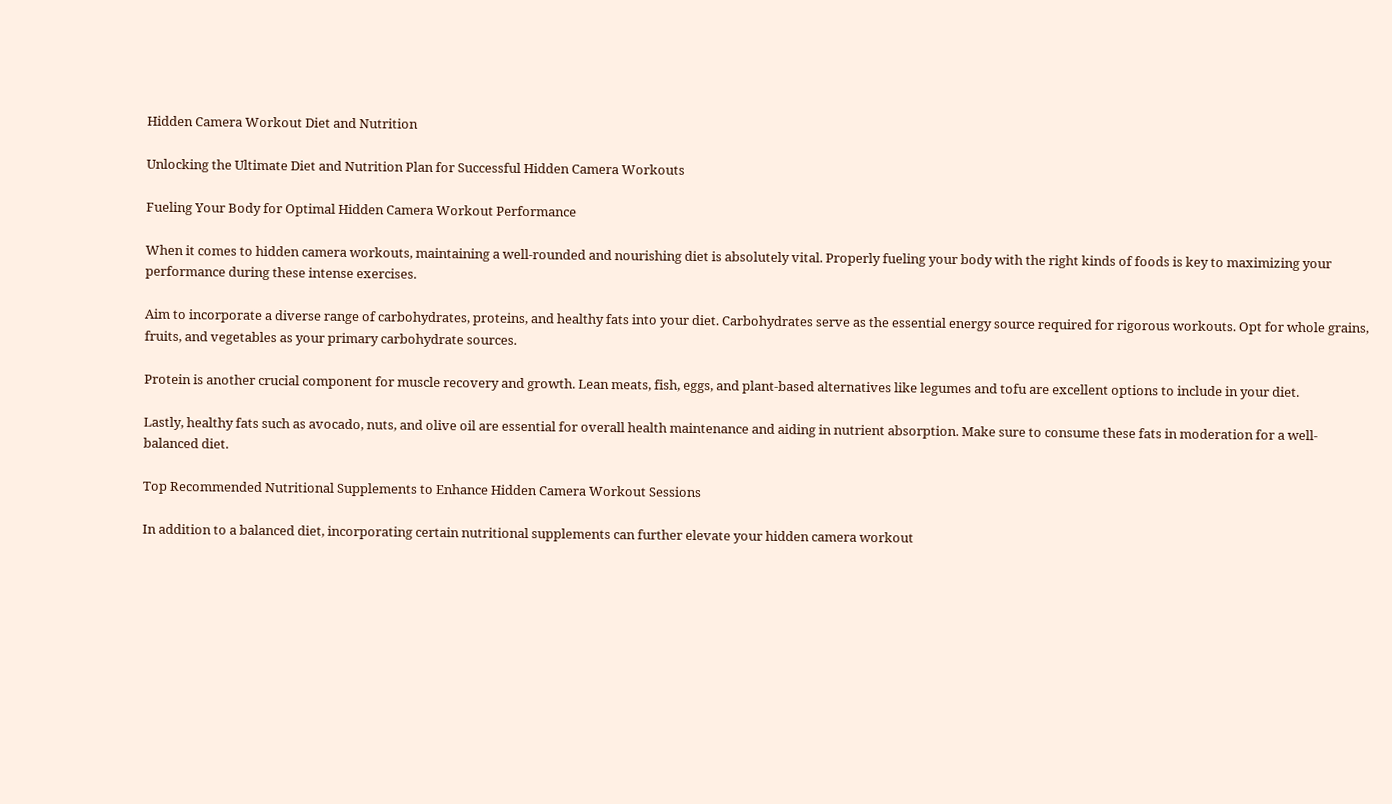Hidden Camera Workout Diet and Nutrition

Unlocking the Ultimate Diet and Nutrition Plan for Successful Hidden Camera Workouts

Fueling Your Body for Optimal Hidden Camera Workout Performance

When it comes to hidden camera workouts, maintaining a well-rounded and nourishing diet is absolutely vital. Properly fueling your body with the right kinds of foods is key to maximizing your performance during these intense exercises.

Aim to incorporate a diverse range of carbohydrates, proteins, and healthy fats into your diet. Carbohydrates serve as the essential energy source required for rigorous workouts. Opt for whole grains, fruits, and vegetables as your primary carbohydrate sources.

Protein is another crucial component for muscle recovery and growth. Lean meats, fish, eggs, and plant-based alternatives like legumes and tofu are excellent options to include in your diet.

Lastly, healthy fats such as avocado, nuts, and olive oil are essential for overall health maintenance and aiding in nutrient absorption. Make sure to consume these fats in moderation for a well-balanced diet.

Top Recommended Nutritional Supplements to Enhance Hidden Camera Workout Sessions

In addition to a balanced diet, incorporating certain nutritional supplements can further elevate your hidden camera workout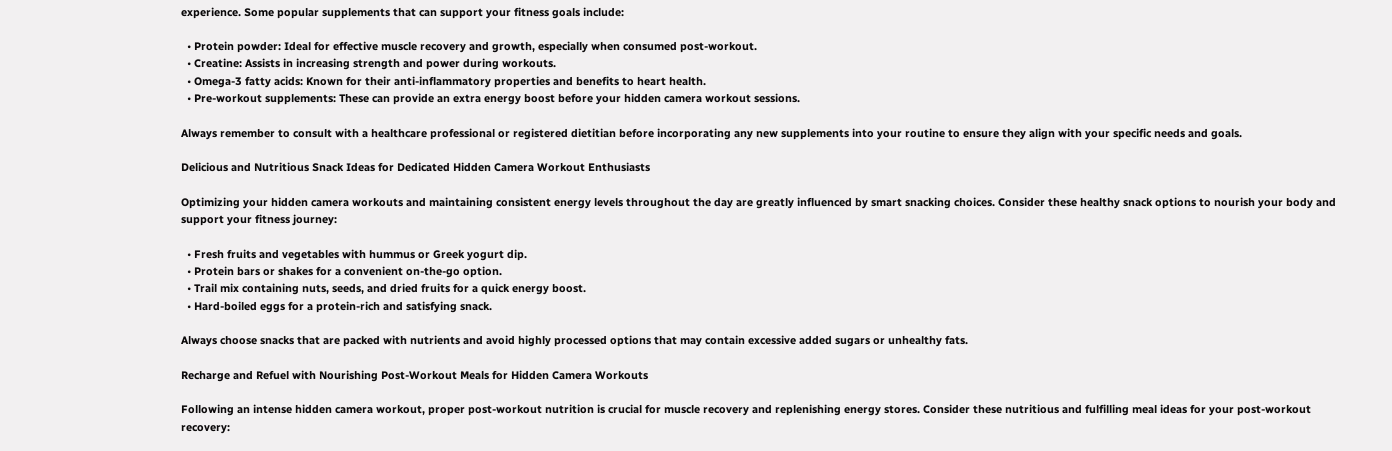experience. Some popular supplements that can support your fitness goals include:

  • Protein powder: Ideal for effective muscle recovery and growth, especially when consumed post-workout.
  • Creatine: Assists in increasing strength and power during workouts.
  • Omega-3 fatty acids: Known for their anti-inflammatory properties and benefits to heart health.
  • Pre-workout supplements: These can provide an extra energy boost before your hidden camera workout sessions.

Always remember to consult with a healthcare professional or registered dietitian before incorporating any new supplements into your routine to ensure they align with your specific needs and goals.

Delicious and Nutritious Snack Ideas for Dedicated Hidden Camera Workout Enthusiasts

Optimizing your hidden camera workouts and maintaining consistent energy levels throughout the day are greatly influenced by smart snacking choices. Consider these healthy snack options to nourish your body and support your fitness journey:

  • Fresh fruits and vegetables with hummus or Greek yogurt dip.
  • Protein bars or shakes for a convenient on-the-go option.
  • Trail mix containing nuts, seeds, and dried fruits for a quick energy boost.
  • Hard-boiled eggs for a protein-rich and satisfying snack.

Always choose snacks that are packed with nutrients and avoid highly processed options that may contain excessive added sugars or unhealthy fats.

Recharge and Refuel with Nourishing Post-Workout Meals for Hidden Camera Workouts

Following an intense hidden camera workout, proper post-workout nutrition is crucial for muscle recovery and replenishing energy stores. Consider these nutritious and fulfilling meal ideas for your post-workout recovery: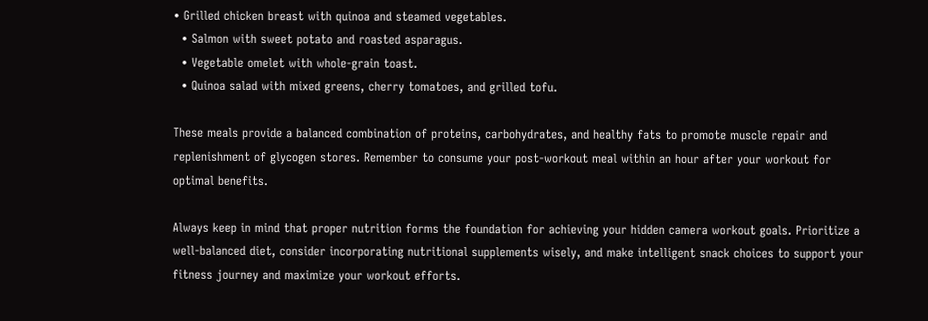• Grilled chicken breast with quinoa and steamed vegetables.
  • Salmon with sweet potato and roasted asparagus.
  • Vegetable omelet with whole-grain toast.
  • Quinoa salad with mixed greens, cherry tomatoes, and grilled tofu.

These meals provide a balanced combination of proteins, carbohydrates, and healthy fats to promote muscle repair and replenishment of glycogen stores. Remember to consume your post-workout meal within an hour after your workout for optimal benefits.

Always keep in mind that proper nutrition forms the foundation for achieving your hidden camera workout goals. Prioritize a well-balanced diet, consider incorporating nutritional supplements wisely, and make intelligent snack choices to support your fitness journey and maximize your workout efforts.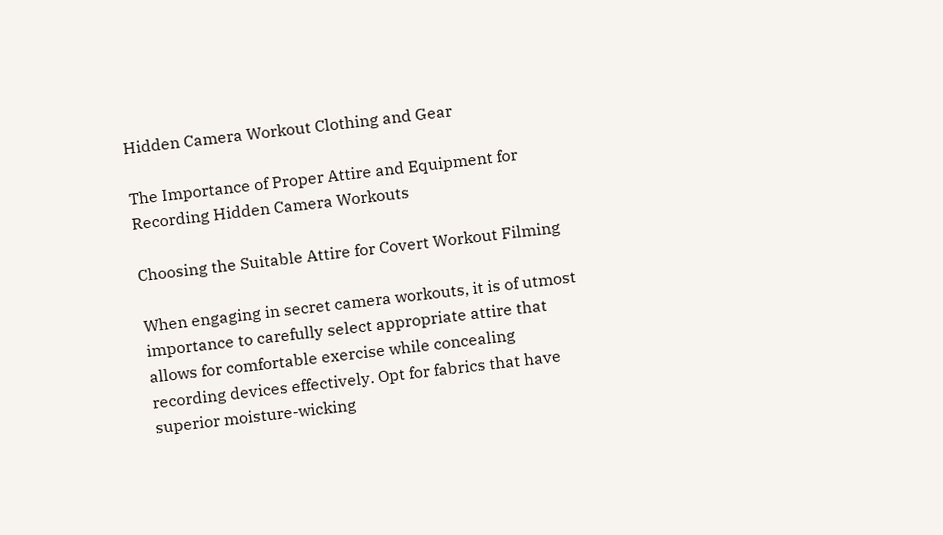Hidden Camera Workout Clothing and Gear

The Importance of Proper Attire and Equipment for Recording Hidden Camera Workouts

Choosing the Suitable Attire for Covert Workout Filming

When engaging in secret camera workouts, it is of utmost importance to carefully select appropriate attire that allows for comfortable exercise while concealing recording devices effectively. Opt for fabrics that have superior moisture-wicking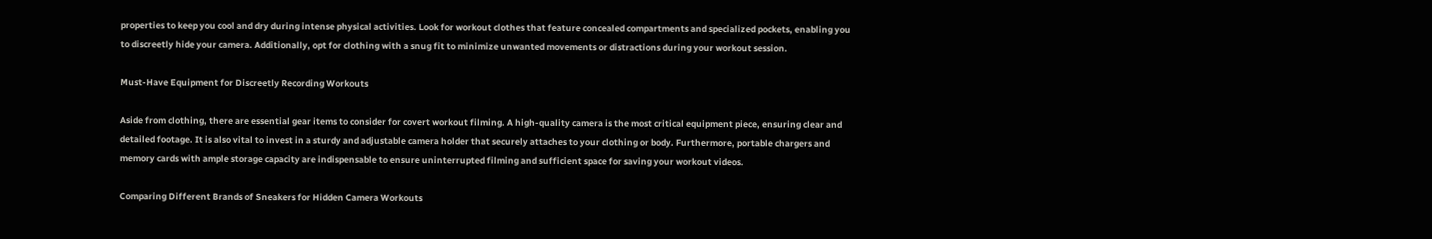properties to keep you cool and dry during intense physical activities. Look for workout clothes that feature concealed compartments and specialized pockets, enabling you to discreetly hide your camera. Additionally, opt for clothing with a snug fit to minimize unwanted movements or distractions during your workout session.

Must-Have Equipment for Discreetly Recording Workouts

Aside from clothing, there are essential gear items to consider for covert workout filming. A high-quality camera is the most critical equipment piece, ensuring clear and detailed footage. It is also vital to invest in a sturdy and adjustable camera holder that securely attaches to your clothing or body. Furthermore, portable chargers and memory cards with ample storage capacity are indispensable to ensure uninterrupted filming and sufficient space for saving your workout videos.

Comparing Different Brands of Sneakers for Hidden Camera Workouts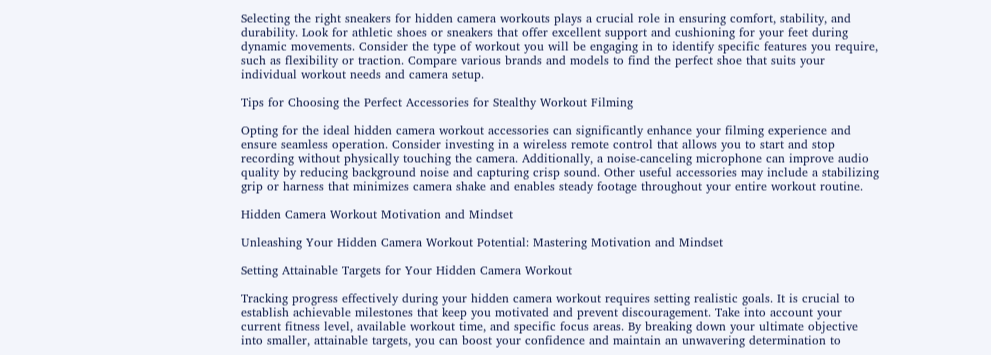Selecting the right sneakers for hidden camera workouts plays a crucial role in ensuring comfort, stability, and durability. Look for athletic shoes or sneakers that offer excellent support and cushioning for your feet during dynamic movements. Consider the type of workout you will be engaging in to identify specific features you require, such as flexibility or traction. Compare various brands and models to find the perfect shoe that suits your individual workout needs and camera setup.

Tips for Choosing the Perfect Accessories for Stealthy Workout Filming

Opting for the ideal hidden camera workout accessories can significantly enhance your filming experience and ensure seamless operation. Consider investing in a wireless remote control that allows you to start and stop recording without physically touching the camera. Additionally, a noise-canceling microphone can improve audio quality by reducing background noise and capturing crisp sound. Other useful accessories may include a stabilizing grip or harness that minimizes camera shake and enables steady footage throughout your entire workout routine.

Hidden Camera Workout Motivation and Mindset

Unleashing Your Hidden Camera Workout Potential: Mastering Motivation and Mindset

Setting Attainable Targets for Your Hidden Camera Workout

Tracking progress effectively during your hidden camera workout requires setting realistic goals. It is crucial to establish achievable milestones that keep you motivated and prevent discouragement. Take into account your current fitness level, available workout time, and specific focus areas. By breaking down your ultimate objective into smaller, attainable targets, you can boost your confidence and maintain an unwavering determination to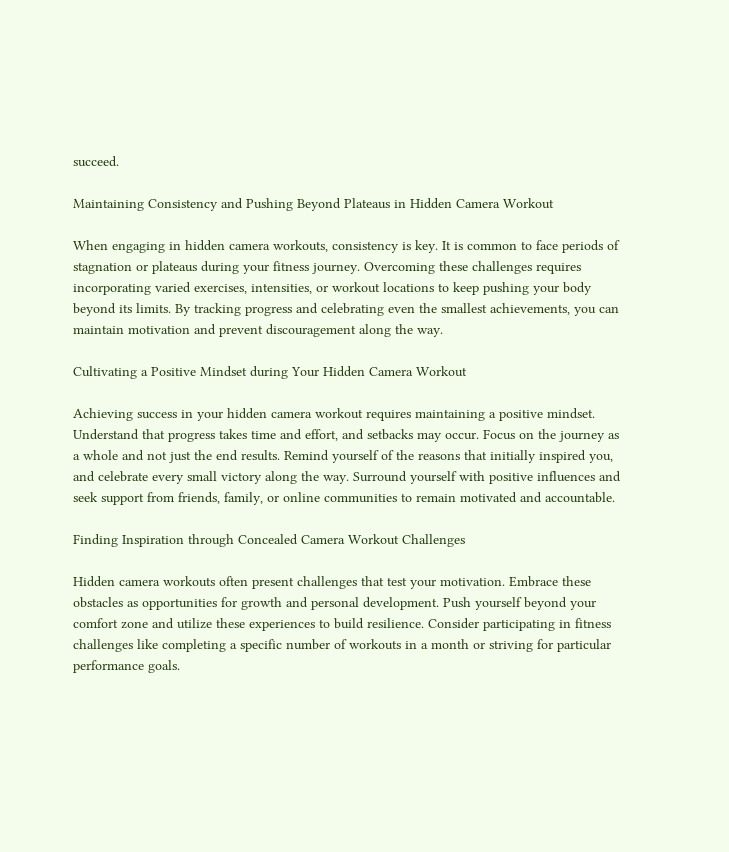succeed.

Maintaining Consistency and Pushing Beyond Plateaus in Hidden Camera Workout

When engaging in hidden camera workouts, consistency is key. It is common to face periods of stagnation or plateaus during your fitness journey. Overcoming these challenges requires incorporating varied exercises, intensities, or workout locations to keep pushing your body beyond its limits. By tracking progress and celebrating even the smallest achievements, you can maintain motivation and prevent discouragement along the way.

Cultivating a Positive Mindset during Your Hidden Camera Workout

Achieving success in your hidden camera workout requires maintaining a positive mindset. Understand that progress takes time and effort, and setbacks may occur. Focus on the journey as a whole and not just the end results. Remind yourself of the reasons that initially inspired you, and celebrate every small victory along the way. Surround yourself with positive influences and seek support from friends, family, or online communities to remain motivated and accountable.

Finding Inspiration through Concealed Camera Workout Challenges

Hidden camera workouts often present challenges that test your motivation. Embrace these obstacles as opportunities for growth and personal development. Push yourself beyond your comfort zone and utilize these experiences to build resilience. Consider participating in fitness challenges like completing a specific number of workouts in a month or striving for particular performance goals.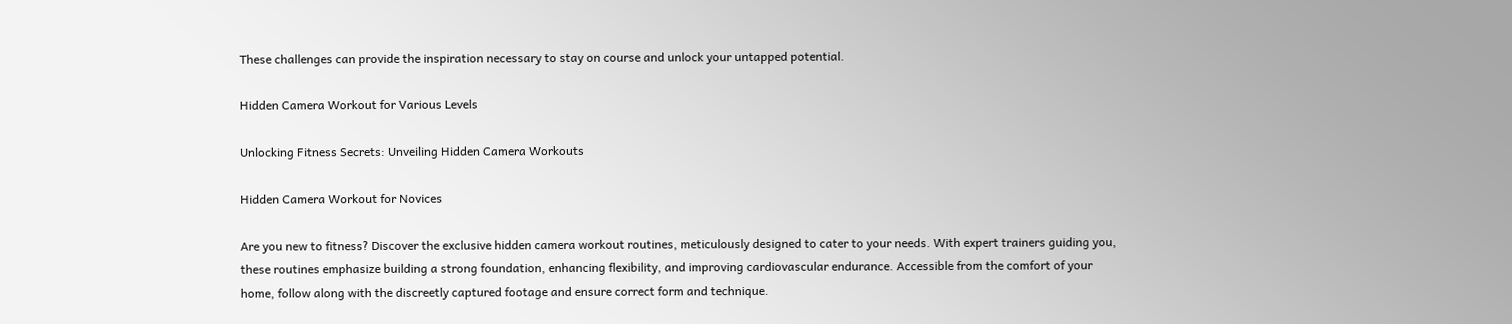These challenges can provide the inspiration necessary to stay on course and unlock your untapped potential.

Hidden Camera Workout for Various Levels

Unlocking Fitness Secrets: Unveiling Hidden Camera Workouts

Hidden Camera Workout for Novices

Are you new to fitness? Discover the exclusive hidden camera workout routines, meticulously designed to cater to your needs. With expert trainers guiding you, these routines emphasize building a strong foundation, enhancing flexibility, and improving cardiovascular endurance. Accessible from the comfort of your home, follow along with the discreetly captured footage and ensure correct form and technique.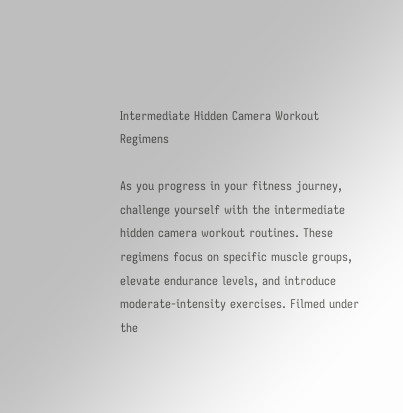Intermediate Hidden Camera Workout Regimens

As you progress in your fitness journey, challenge yourself with the intermediate hidden camera workout routines. These regimens focus on specific muscle groups, elevate endurance levels, and introduce moderate-intensity exercises. Filmed under the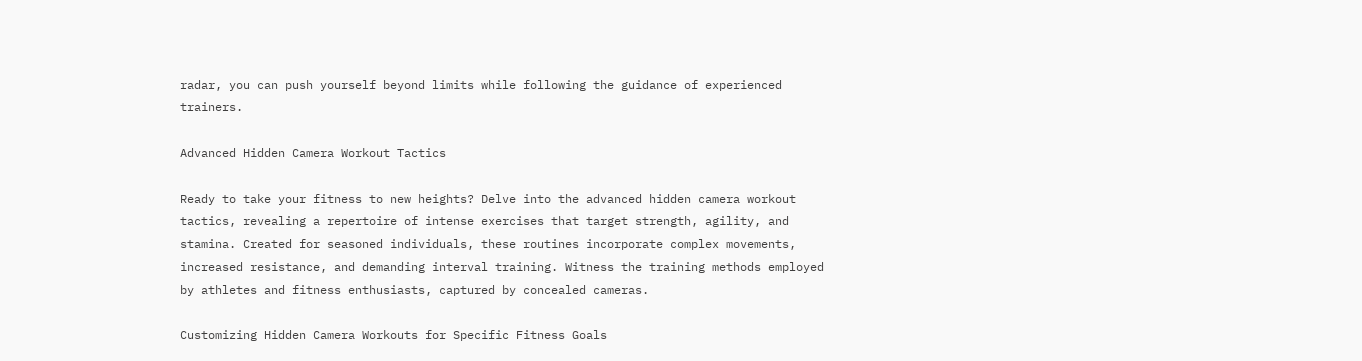radar, you can push yourself beyond limits while following the guidance of experienced trainers.

Advanced Hidden Camera Workout Tactics

Ready to take your fitness to new heights? Delve into the advanced hidden camera workout tactics, revealing a repertoire of intense exercises that target strength, agility, and stamina. Created for seasoned individuals, these routines incorporate complex movements, increased resistance, and demanding interval training. Witness the training methods employed by athletes and fitness enthusiasts, captured by concealed cameras.

Customizing Hidden Camera Workouts for Specific Fitness Goals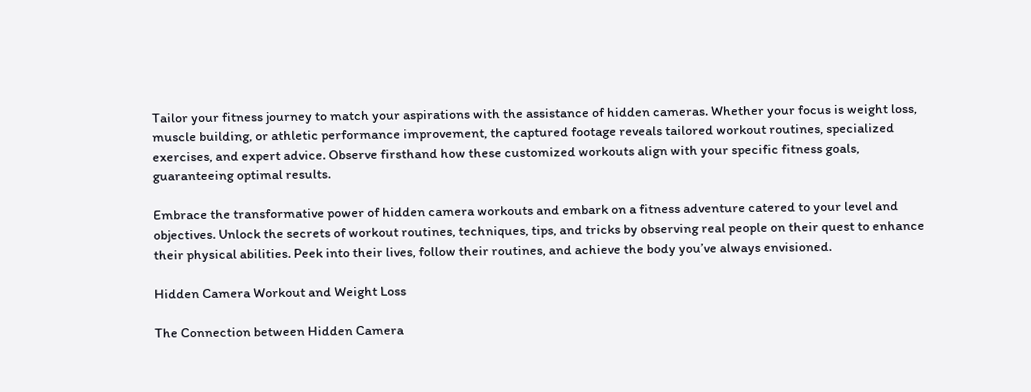Tailor your fitness journey to match your aspirations with the assistance of hidden cameras. Whether your focus is weight loss, muscle building, or athletic performance improvement, the captured footage reveals tailored workout routines, specialized exercises, and expert advice. Observe firsthand how these customized workouts align with your specific fitness goals, guaranteeing optimal results.

Embrace the transformative power of hidden camera workouts and embark on a fitness adventure catered to your level and objectives. Unlock the secrets of workout routines, techniques, tips, and tricks by observing real people on their quest to enhance their physical abilities. Peek into their lives, follow their routines, and achieve the body you’ve always envisioned.

Hidden Camera Workout and Weight Loss

The Connection between Hidden Camera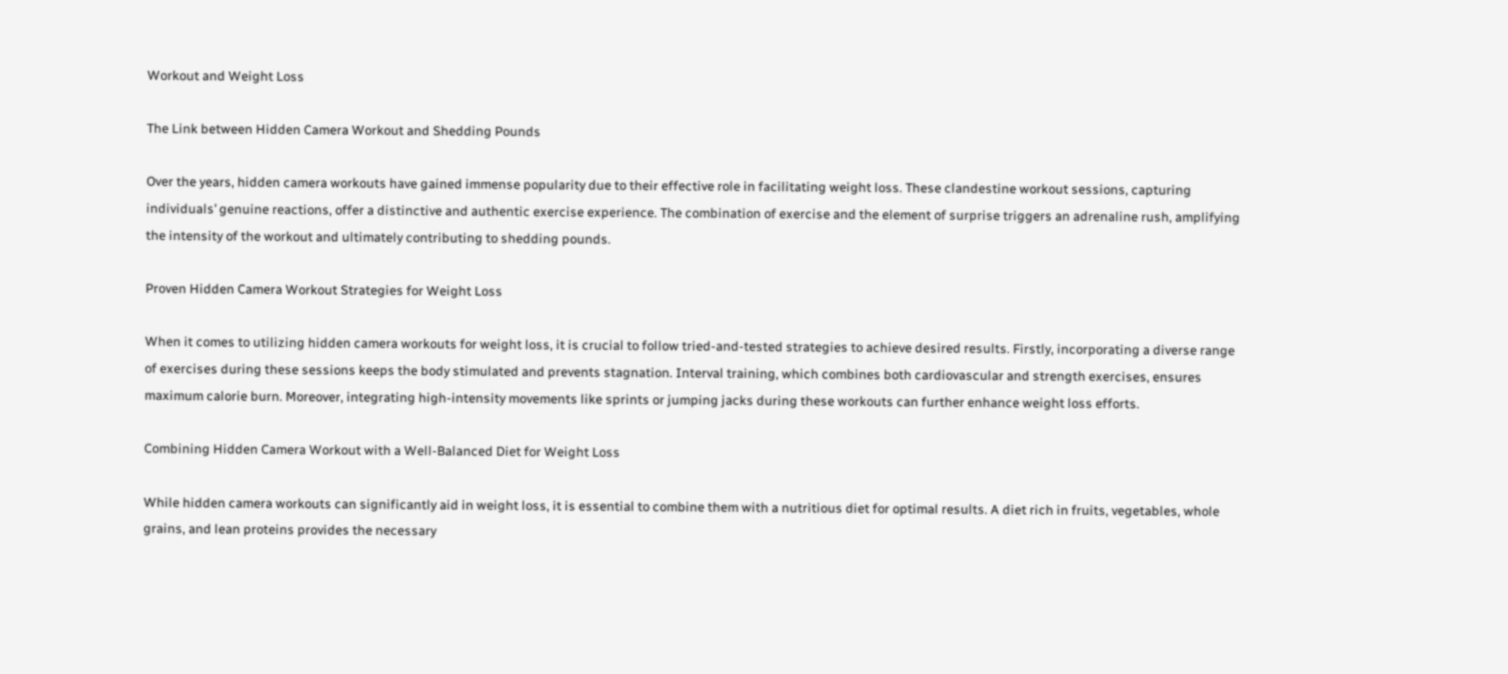Workout and Weight Loss

The Link between Hidden Camera Workout and Shedding Pounds

Over the years, hidden camera workouts have gained immense popularity due to their effective role in facilitating weight loss. These clandestine workout sessions, capturing individuals’ genuine reactions, offer a distinctive and authentic exercise experience. The combination of exercise and the element of surprise triggers an adrenaline rush, amplifying the intensity of the workout and ultimately contributing to shedding pounds.

Proven Hidden Camera Workout Strategies for Weight Loss

When it comes to utilizing hidden camera workouts for weight loss, it is crucial to follow tried-and-tested strategies to achieve desired results. Firstly, incorporating a diverse range of exercises during these sessions keeps the body stimulated and prevents stagnation. Interval training, which combines both cardiovascular and strength exercises, ensures maximum calorie burn. Moreover, integrating high-intensity movements like sprints or jumping jacks during these workouts can further enhance weight loss efforts.

Combining Hidden Camera Workout with a Well-Balanced Diet for Weight Loss

While hidden camera workouts can significantly aid in weight loss, it is essential to combine them with a nutritious diet for optimal results. A diet rich in fruits, vegetables, whole grains, and lean proteins provides the necessary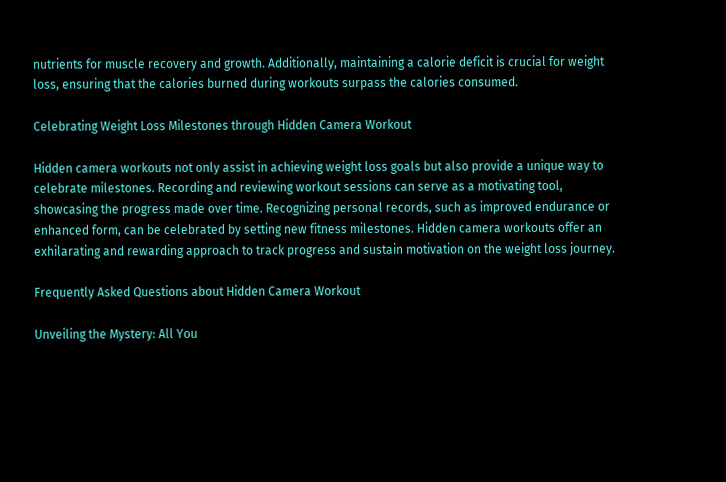nutrients for muscle recovery and growth. Additionally, maintaining a calorie deficit is crucial for weight loss, ensuring that the calories burned during workouts surpass the calories consumed.

Celebrating Weight Loss Milestones through Hidden Camera Workout

Hidden camera workouts not only assist in achieving weight loss goals but also provide a unique way to celebrate milestones. Recording and reviewing workout sessions can serve as a motivating tool, showcasing the progress made over time. Recognizing personal records, such as improved endurance or enhanced form, can be celebrated by setting new fitness milestones. Hidden camera workouts offer an exhilarating and rewarding approach to track progress and sustain motivation on the weight loss journey.

Frequently Asked Questions about Hidden Camera Workout

Unveiling the Mystery: All You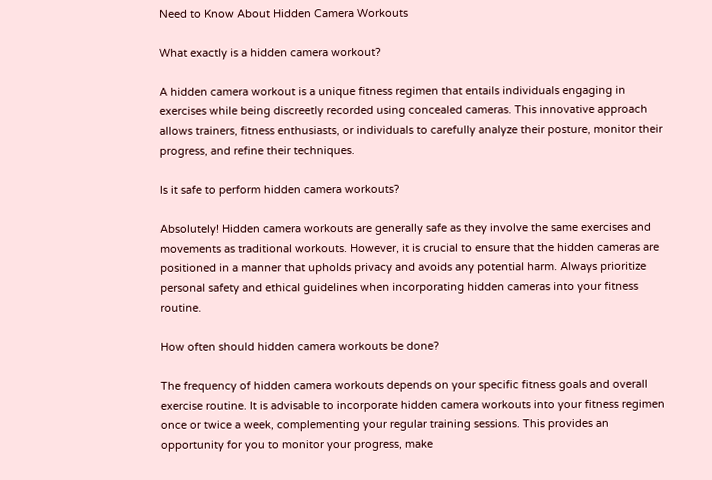Need to Know About Hidden Camera Workouts

What exactly is a hidden camera workout?

A hidden camera workout is a unique fitness regimen that entails individuals engaging in exercises while being discreetly recorded using concealed cameras. This innovative approach allows trainers, fitness enthusiasts, or individuals to carefully analyze their posture, monitor their progress, and refine their techniques.

Is it safe to perform hidden camera workouts?

Absolutely! Hidden camera workouts are generally safe as they involve the same exercises and movements as traditional workouts. However, it is crucial to ensure that the hidden cameras are positioned in a manner that upholds privacy and avoids any potential harm. Always prioritize personal safety and ethical guidelines when incorporating hidden cameras into your fitness routine.

How often should hidden camera workouts be done?

The frequency of hidden camera workouts depends on your specific fitness goals and overall exercise routine. It is advisable to incorporate hidden camera workouts into your fitness regimen once or twice a week, complementing your regular training sessions. This provides an opportunity for you to monitor your progress, make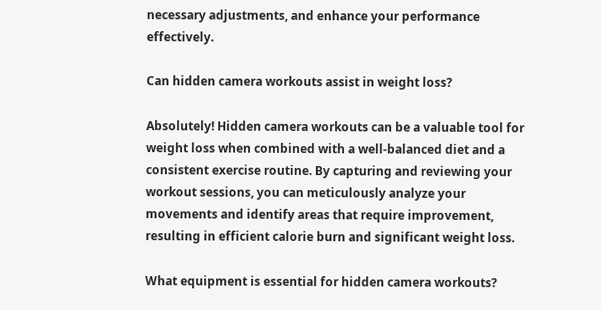necessary adjustments, and enhance your performance effectively.

Can hidden camera workouts assist in weight loss?

Absolutely! Hidden camera workouts can be a valuable tool for weight loss when combined with a well-balanced diet and a consistent exercise routine. By capturing and reviewing your workout sessions, you can meticulously analyze your movements and identify areas that require improvement, resulting in efficient calorie burn and significant weight loss.

What equipment is essential for hidden camera workouts?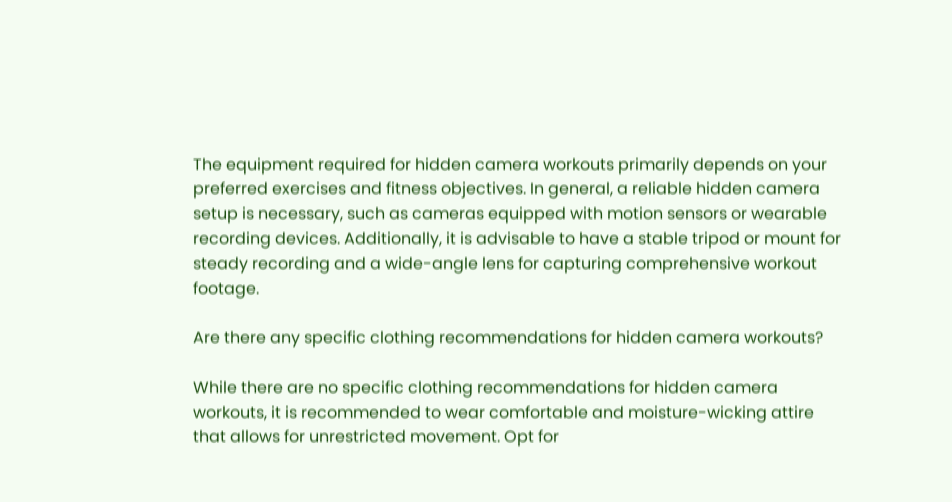The equipment required for hidden camera workouts primarily depends on your preferred exercises and fitness objectives. In general, a reliable hidden camera setup is necessary, such as cameras equipped with motion sensors or wearable recording devices. Additionally, it is advisable to have a stable tripod or mount for steady recording and a wide-angle lens for capturing comprehensive workout footage.

Are there any specific clothing recommendations for hidden camera workouts?

While there are no specific clothing recommendations for hidden camera workouts, it is recommended to wear comfortable and moisture-wicking attire that allows for unrestricted movement. Opt for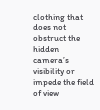clothing that does not obstruct the hidden camera’s visibility or impede the field of view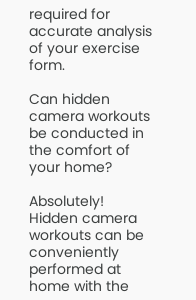required for accurate analysis of your exercise form.

Can hidden camera workouts be conducted in the comfort of your home?

Absolutely! Hidden camera workouts can be conveniently performed at home with the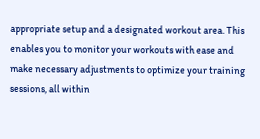appropriate setup and a designated workout area. This enables you to monitor your workouts with ease and make necessary adjustments to optimize your training sessions, all within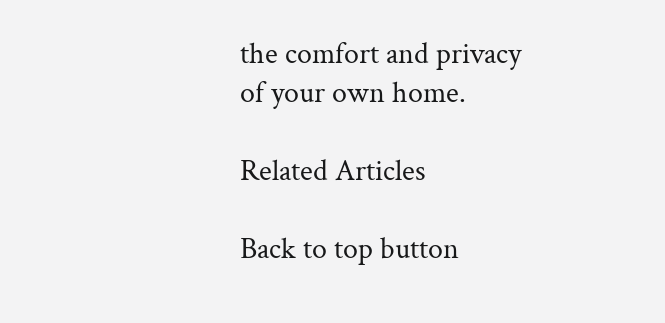the comfort and privacy of your own home.

Related Articles

Back to top button